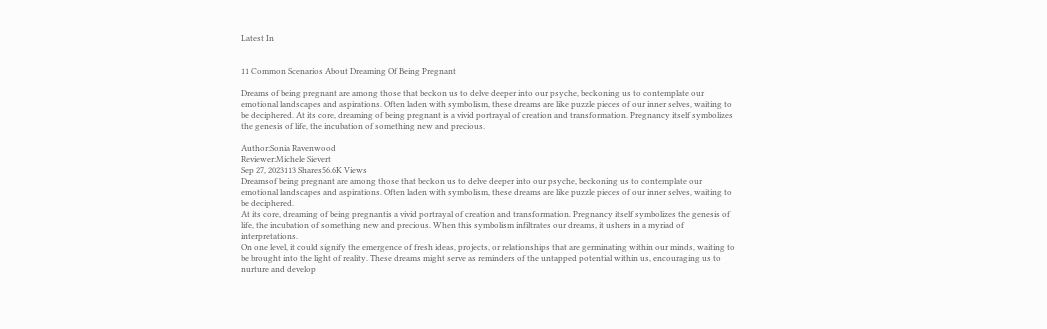Latest In


11 Common Scenarios About Dreaming Of Being Pregnant

Dreams of being pregnant are among those that beckon us to delve deeper into our psyche, beckoning us to contemplate our emotional landscapes and aspirations. Often laden with symbolism, these dreams are like puzzle pieces of our inner selves, waiting to be deciphered. At its core, dreaming of being pregnant is a vivid portrayal of creation and transformation. Pregnancy itself symbolizes the genesis of life, the incubation of something new and precious.

Author:Sonia Ravenwood
Reviewer:Michele Sievert
Sep 27, 2023113 Shares56.6K Views
Dreamsof being pregnant are among those that beckon us to delve deeper into our psyche, beckoning us to contemplate our emotional landscapes and aspirations. Often laden with symbolism, these dreams are like puzzle pieces of our inner selves, waiting to be deciphered.
At its core, dreaming of being pregnantis a vivid portrayal of creation and transformation. Pregnancy itself symbolizes the genesis of life, the incubation of something new and precious. When this symbolism infiltrates our dreams, it ushers in a myriad of interpretations.
On one level, it could signify the emergence of fresh ideas, projects, or relationships that are germinating within our minds, waiting to be brought into the light of reality. These dreams might serve as reminders of the untapped potential within us, encouraging us to nurture and develop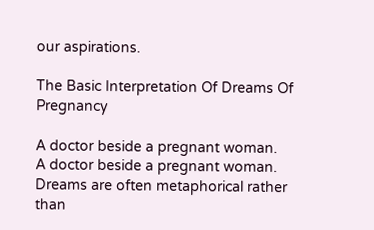our aspirations.

The Basic Interpretation Of Dreams Of Pregnancy

A doctor beside a pregnant woman.
A doctor beside a pregnant woman.
Dreams are often metaphorical rather than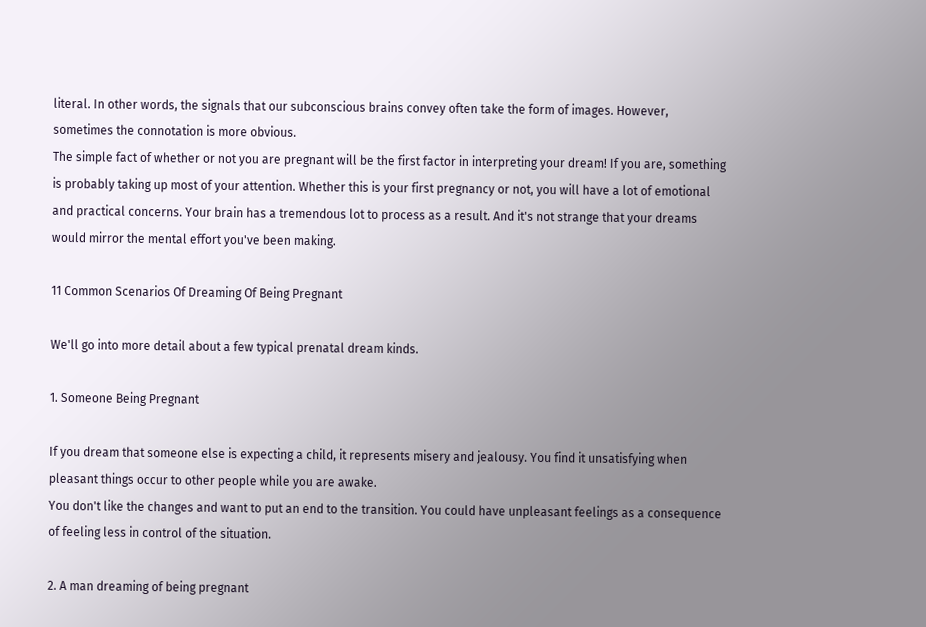literal. In other words, the signals that our subconscious brains convey often take the form of images. However, sometimes the connotation is more obvious.
The simple fact of whether or not you are pregnant will be the first factor in interpreting your dream! If you are, something is probably taking up most of your attention. Whether this is your first pregnancy or not, you will have a lot of emotional and practical concerns. Your brain has a tremendous lot to process as a result. And it's not strange that your dreams would mirror the mental effort you've been making.

11 Common Scenarios Of Dreaming Of Being Pregnant

We'll go into more detail about a few typical prenatal dream kinds.

1. Someone Being Pregnant

If you dream that someone else is expecting a child, it represents misery and jealousy. You find it unsatisfying when pleasant things occur to other people while you are awake.
You don't like the changes and want to put an end to the transition. You could have unpleasant feelings as a consequence of feeling less in control of the situation.

2. A man dreaming of being pregnant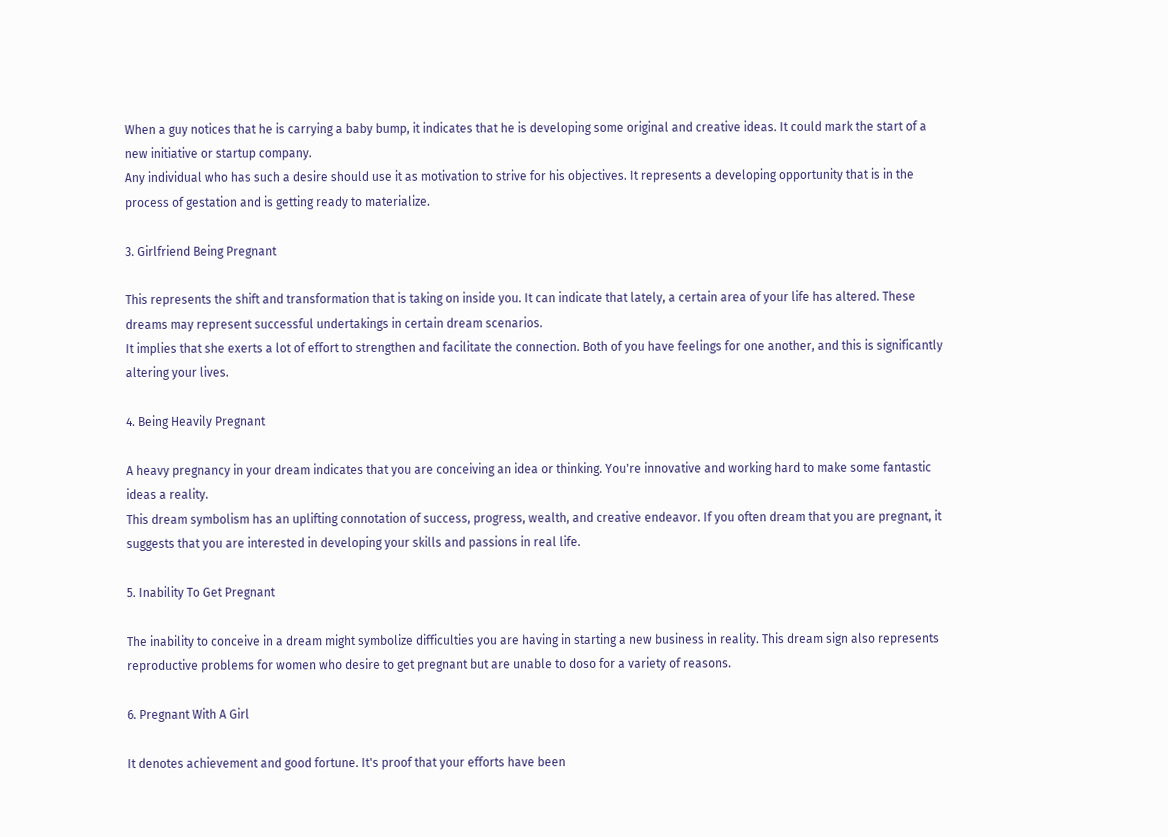When a guy notices that he is carrying a baby bump, it indicates that he is developing some original and creative ideas. It could mark the start of a new initiative or startup company.
Any individual who has such a desire should use it as motivation to strive for his objectives. It represents a developing opportunity that is in the process of gestation and is getting ready to materialize.

3. Girlfriend Being Pregnant

This represents the shift and transformation that is taking on inside you. It can indicate that lately, a certain area of your life has altered. These dreams may represent successful undertakings in certain dream scenarios.
It implies that she exerts a lot of effort to strengthen and facilitate the connection. Both of you have feelings for one another, and this is significantly altering your lives.

4. Being Heavily Pregnant

A heavy pregnancy in your dream indicates that you are conceiving an idea or thinking. You're innovative and working hard to make some fantastic ideas a reality.
This dream symbolism has an uplifting connotation of success, progress, wealth, and creative endeavor. If you often dream that you are pregnant, it suggests that you are interested in developing your skills and passions in real life.

5. Inability To Get Pregnant

The inability to conceive in a dream might symbolize difficulties you are having in starting a new business in reality. This dream sign also represents reproductive problems for women who desire to get pregnant but are unable to doso for a variety of reasons.

6. Pregnant With A Girl

It denotes achievement and good fortune. It's proof that your efforts have been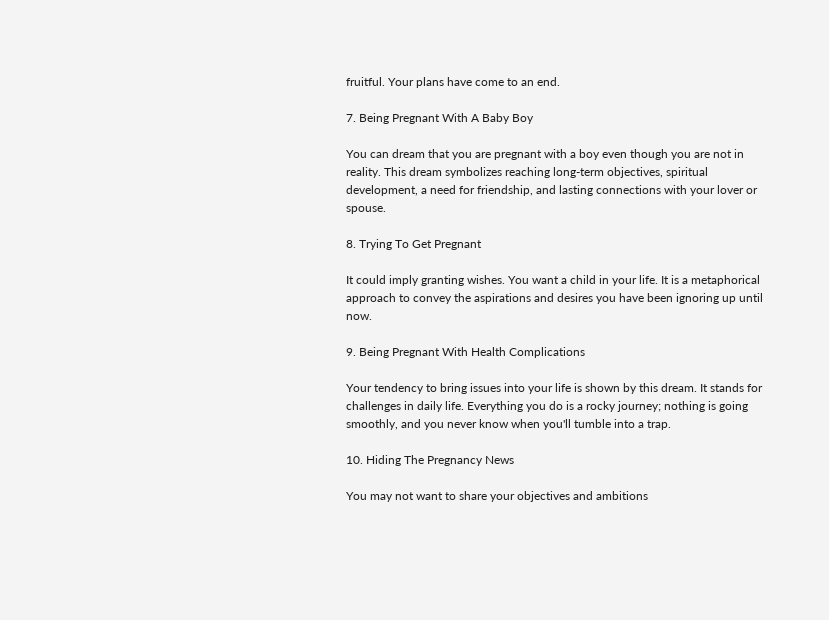fruitful. Your plans have come to an end.

7. Being Pregnant With A Baby Boy

You can dream that you are pregnant with a boy even though you are not in reality. This dream symbolizes reaching long-term objectives, spiritual development, a need for friendship, and lasting connections with your lover or spouse.

8. Trying To Get Pregnant

It could imply granting wishes. You want a child in your life. It is a metaphorical approach to convey the aspirations and desires you have been ignoring up until now.

9. Being Pregnant With Health Complications

Your tendency to bring issues into your life is shown by this dream. It stands for challenges in daily life. Everything you do is a rocky journey; nothing is going smoothly, and you never know when you'll tumble into a trap.

10. Hiding The Pregnancy News

You may not want to share your objectives and ambitions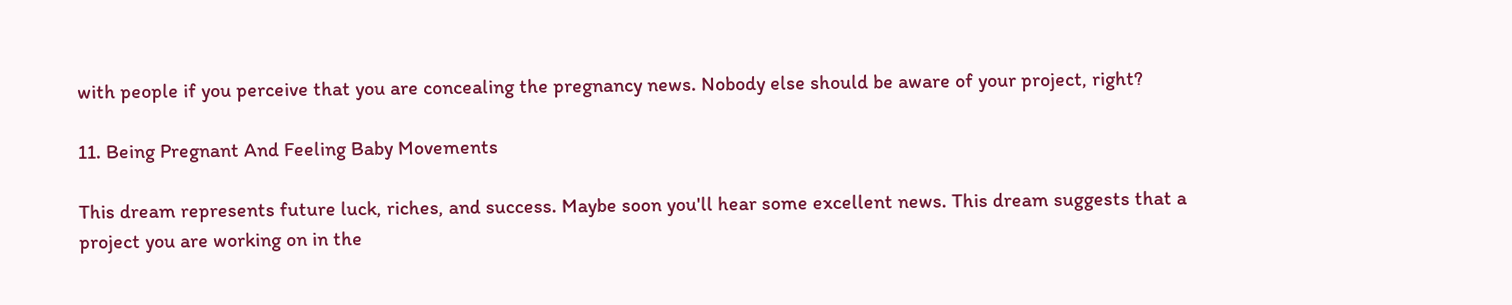with people if you perceive that you are concealing the pregnancy news. Nobody else should be aware of your project, right?

11. Being Pregnant And Feeling Baby Movements

This dream represents future luck, riches, and success. Maybe soon you'll hear some excellent news. This dream suggests that a project you are working on in the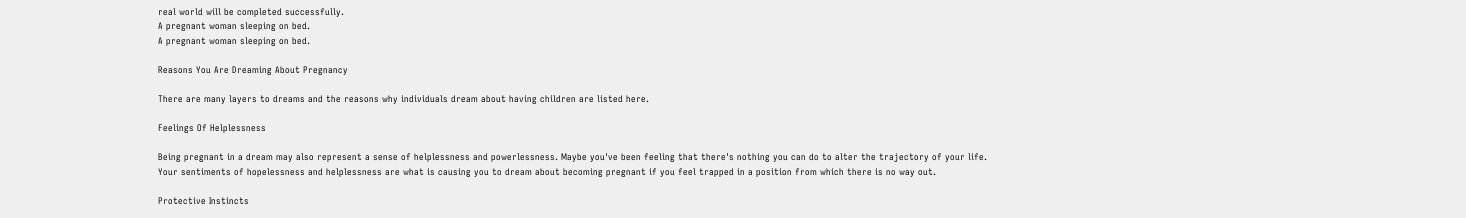real world will be completed successfully.
A pregnant woman sleeping on bed.
A pregnant woman sleeping on bed.

Reasons You Are Dreaming About Pregnancy

There are many layers to dreams and the reasons why individuals dream about having children are listed here.

Feelings Of Helplessness

Being pregnant in a dream may also represent a sense of helplessness and powerlessness. Maybe you've been feeling that there's nothing you can do to alter the trajectory of your life.
Your sentiments of hopelessness and helplessness are what is causing you to dream about becoming pregnant if you feel trapped in a position from which there is no way out.

Protective Instincts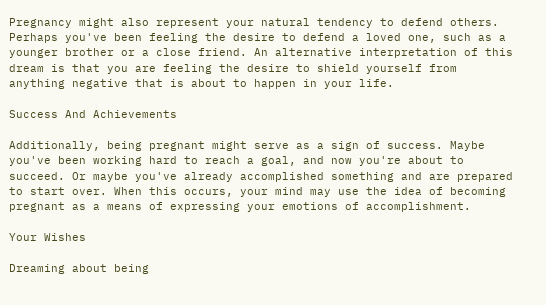Pregnancy might also represent your natural tendency to defend others. Perhaps you've been feeling the desire to defend a loved one, such as a younger brother or a close friend. An alternative interpretation of this dream is that you are feeling the desire to shield yourself from anything negative that is about to happen in your life.

Success And Achievements

Additionally, being pregnant might serve as a sign of success. Maybe you've been working hard to reach a goal, and now you're about to succeed. Or maybe you've already accomplished something and are prepared to start over. When this occurs, your mind may use the idea of becoming pregnant as a means of expressing your emotions of accomplishment.

Your Wishes

Dreaming about being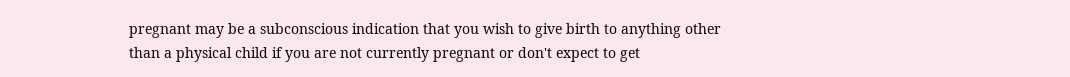pregnant may be a subconscious indication that you wish to give birth to anything other than a physical child if you are not currently pregnant or don't expect to get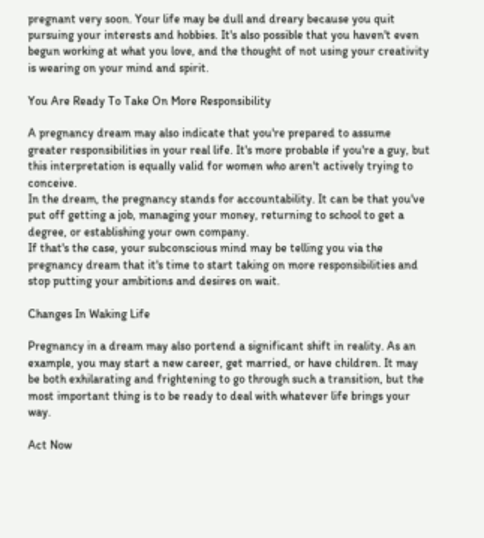pregnant very soon. Your life may be dull and dreary because you quit pursuing your interests and hobbies. It's also possible that you haven't even begun working at what you love, and the thought of not using your creativity is wearing on your mind and spirit.

You Are Ready To Take On More Responsibility

A pregnancy dream may also indicate that you're prepared to assume greater responsibilities in your real life. It's more probable if you're a guy, but this interpretation is equally valid for women who aren't actively trying to conceive.
In the dream, the pregnancy stands for accountability. It can be that you've put off getting a job, managing your money, returning to school to get a degree, or establishing your own company.
If that's the case, your subconscious mind may be telling you via the pregnancy dream that it's time to start taking on more responsibilities and stop putting your ambitions and desires on wait.

Changes In Waking Life

Pregnancy in a dream may also portend a significant shift in reality. As an example, you may start a new career, get married, or have children. It may be both exhilarating and frightening to go through such a transition, but the most important thing is to be ready to deal with whatever life brings your way.

Act Now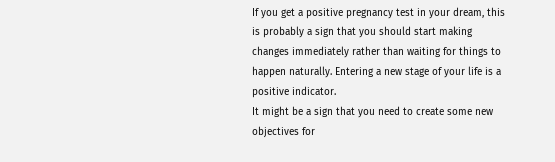If you get a positive pregnancy test in your dream, this is probably a sign that you should start making changes immediately rather than waiting for things to happen naturally. Entering a new stage of your life is a positive indicator.
It might be a sign that you need to create some new objectives for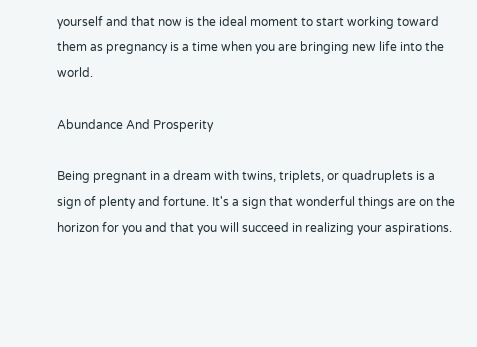yourself and that now is the ideal moment to start working toward them as pregnancy is a time when you are bringing new life into the world.

Abundance And Prosperity

Being pregnant in a dream with twins, triplets, or quadruplets is a sign of plenty and fortune. It's a sign that wonderful things are on the horizon for you and that you will succeed in realizing your aspirations.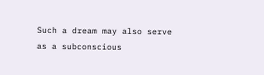Such a dream may also serve as a subconscious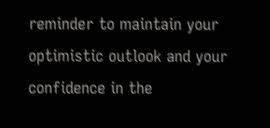reminder to maintain your optimistic outlook and your confidence in the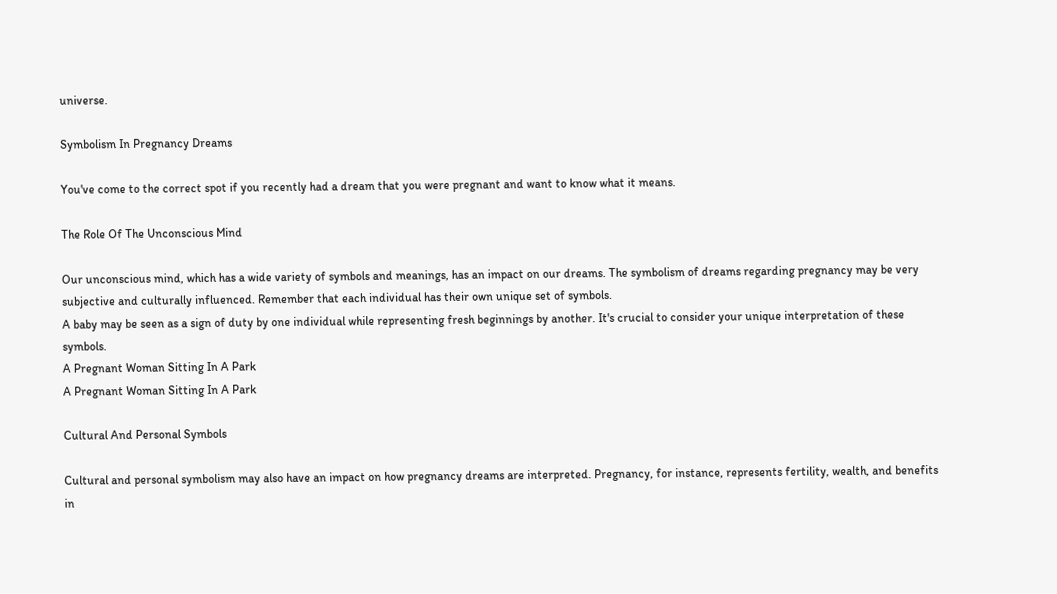universe.

Symbolism In Pregnancy Dreams

You've come to the correct spot if you recently had a dream that you were pregnant and want to know what it means.

The Role Of The Unconscious Mind

Our unconscious mind, which has a wide variety of symbols and meanings, has an impact on our dreams. The symbolism of dreams regarding pregnancy may be very subjective and culturally influenced. Remember that each individual has their own unique set of symbols.
A baby may be seen as a sign of duty by one individual while representing fresh beginnings by another. It's crucial to consider your unique interpretation of these symbols.
A Pregnant Woman Sitting In A Park
A Pregnant Woman Sitting In A Park

Cultural And Personal Symbols

Cultural and personal symbolism may also have an impact on how pregnancy dreams are interpreted. Pregnancy, for instance, represents fertility, wealth, and benefits in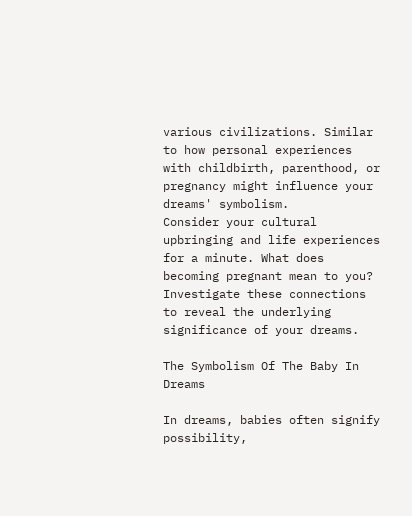various civilizations. Similar to how personal experiences with childbirth, parenthood, or pregnancy might influence your dreams' symbolism.
Consider your cultural upbringing and life experiences for a minute. What does becoming pregnant mean to you? Investigate these connections to reveal the underlying significance of your dreams.

The Symbolism Of The Baby In Dreams

In dreams, babies often signify possibility,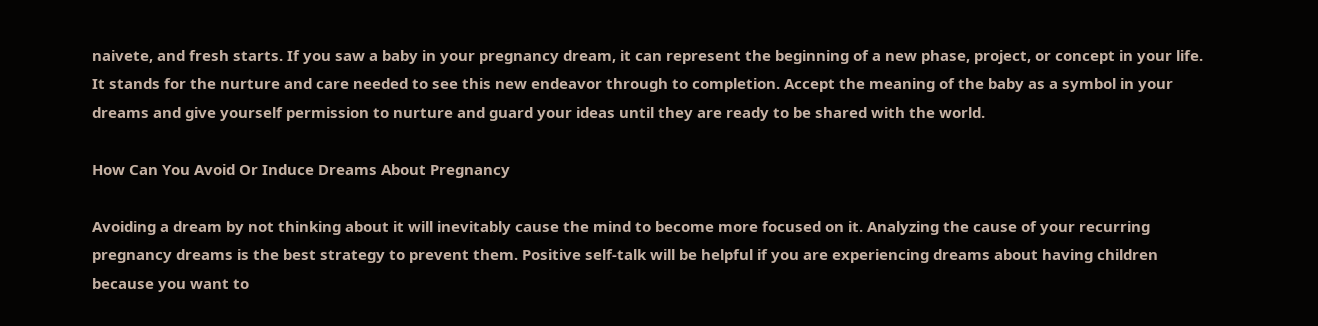naivete, and fresh starts. If you saw a baby in your pregnancy dream, it can represent the beginning of a new phase, project, or concept in your life.
It stands for the nurture and care needed to see this new endeavor through to completion. Accept the meaning of the baby as a symbol in your dreams and give yourself permission to nurture and guard your ideas until they are ready to be shared with the world.

How Can You Avoid Or Induce Dreams About Pregnancy

Avoiding a dream by not thinking about it will inevitably cause the mind to become more focused on it. Analyzing the cause of your recurring pregnancy dreams is the best strategy to prevent them. Positive self-talk will be helpful if you are experiencing dreams about having children because you want to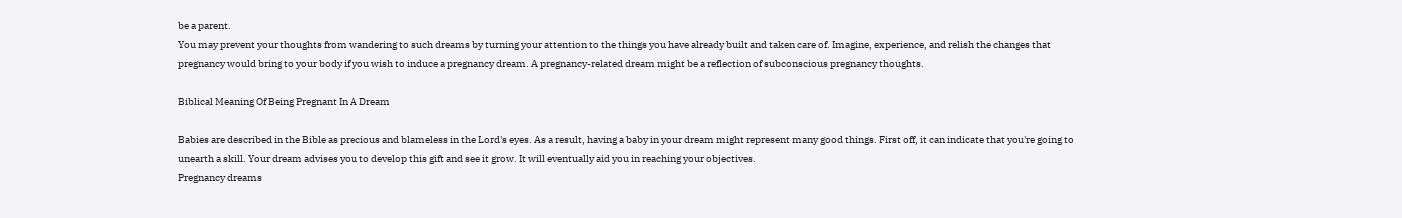be a parent.
You may prevent your thoughts from wandering to such dreams by turning your attention to the things you have already built and taken care of. Imagine, experience, and relish the changes that pregnancy would bring to your body if you wish to induce a pregnancy dream. A pregnancy-related dream might be a reflection of subconscious pregnancy thoughts.

Biblical Meaning Of Being Pregnant In A Dream

Babies are described in the Bible as precious and blameless in the Lord's eyes. As a result, having a baby in your dream might represent many good things. First off, it can indicate that you're going to unearth a skill. Your dream advises you to develop this gift and see it grow. It will eventually aid you in reaching your objectives.
Pregnancy dreams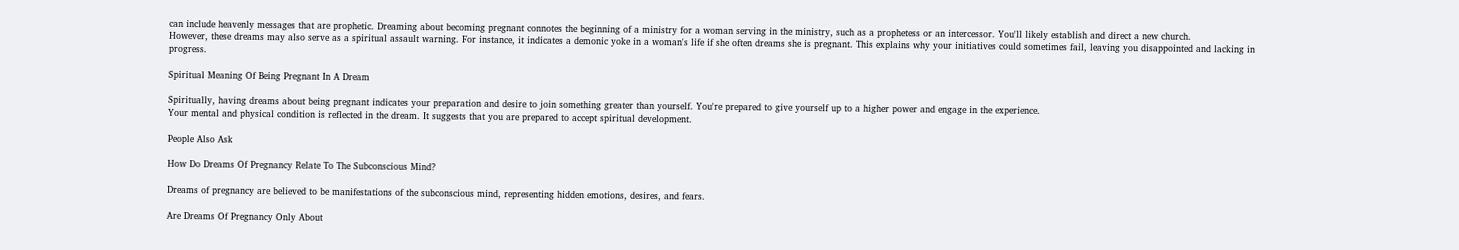can include heavenly messages that are prophetic. Dreaming about becoming pregnant connotes the beginning of a ministry for a woman serving in the ministry, such as a prophetess or an intercessor. You'll likely establish and direct a new church.
However, these dreams may also serve as a spiritual assault warning. For instance, it indicates a demonic yoke in a woman's life if she often dreams she is pregnant. This explains why your initiatives could sometimes fail, leaving you disappointed and lacking in progress.

Spiritual Meaning Of Being Pregnant In A Dream

Spiritually, having dreams about being pregnant indicates your preparation and desire to join something greater than yourself. You're prepared to give yourself up to a higher power and engage in the experience.
Your mental and physical condition is reflected in the dream. It suggests that you are prepared to accept spiritual development.

People Also Ask

How Do Dreams Of Pregnancy Relate To The Subconscious Mind?

Dreams of pregnancy are believed to be manifestations of the subconscious mind, representing hidden emotions, desires, and fears.

Are Dreams Of Pregnancy Only About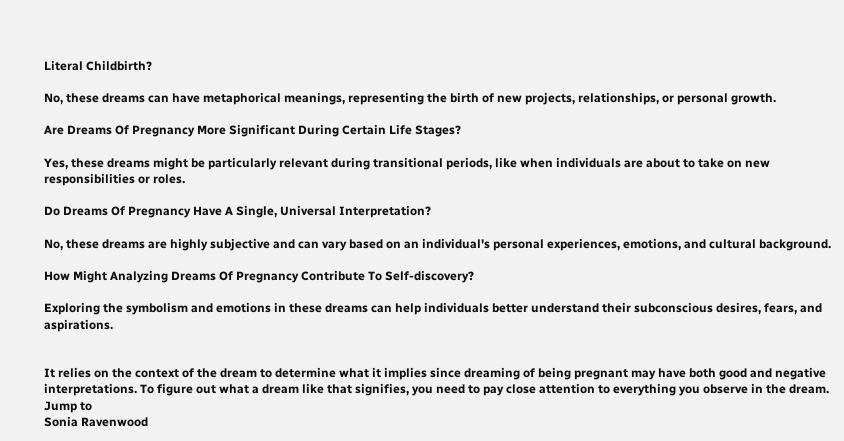Literal Childbirth?

No, these dreams can have metaphorical meanings, representing the birth of new projects, relationships, or personal growth.

Are Dreams Of Pregnancy More Significant During Certain Life Stages?

Yes, these dreams might be particularly relevant during transitional periods, like when individuals are about to take on new responsibilities or roles.

Do Dreams Of Pregnancy Have A Single, Universal Interpretation?

No, these dreams are highly subjective and can vary based on an individual's personal experiences, emotions, and cultural background.

How Might Analyzing Dreams Of Pregnancy Contribute To Self-discovery?

Exploring the symbolism and emotions in these dreams can help individuals better understand their subconscious desires, fears, and aspirations.


It relies on the context of the dream to determine what it implies since dreaming of being pregnant may have both good and negative interpretations. To figure out what a dream like that signifies, you need to pay close attention to everything you observe in the dream.
Jump to
Sonia Ravenwood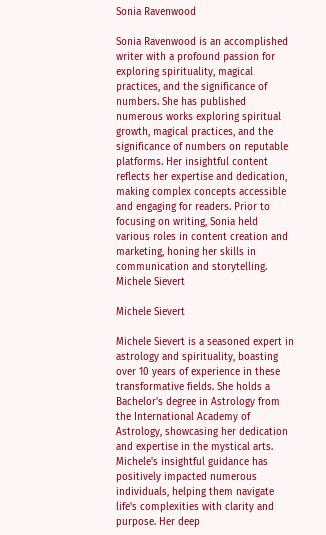Sonia Ravenwood

Sonia Ravenwood is an accomplished writer with a profound passion for exploring spirituality, magical practices, and the significance of numbers. She has published numerous works exploring spiritual growth, magical practices, and the significance of numbers on reputable platforms. Her insightful content reflects her expertise and dedication, making complex concepts accessible and engaging for readers. Prior to focusing on writing, Sonia held various roles in content creation and marketing, honing her skills in communication and storytelling.
Michele Sievert

Michele Sievert

Michele Sievert is a seasoned expert in astrology and spirituality, boasting over 10 years of experience in these transformative fields. She holds a Bachelor's degree in Astrology from the International Academy of Astrology, showcasing her dedication and expertise in the mystical arts. Michele's insightful guidance has positively impacted numerous individuals, helping them navigate life's complexities with clarity and purpose. Her deep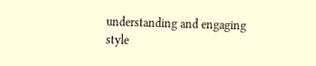understanding and engaging style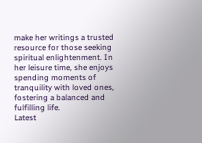make her writings a trusted resource for those seeking spiritual enlightenment. In her leisure time, she enjoys spending moments of tranquility with loved ones, fostering a balanced and fulfilling life.
Latest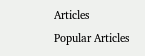Articles
Popular Articles